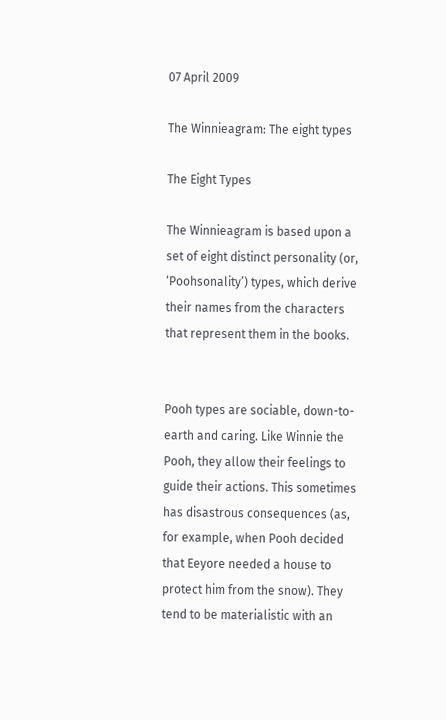07 April 2009

The Winnieagram: The eight types

The Eight Types

The Winnieagram is based upon a set of eight distinct personality (or, ‘Poohsonality’) types, which derive their names from the characters that represent them in the books.


Pooh types are sociable, down-to-earth and caring. Like Winnie the Pooh, they allow their feelings to guide their actions. This sometimes has disastrous consequences (as, for example, when Pooh decided that Eeyore needed a house to protect him from the snow). They tend to be materialistic with an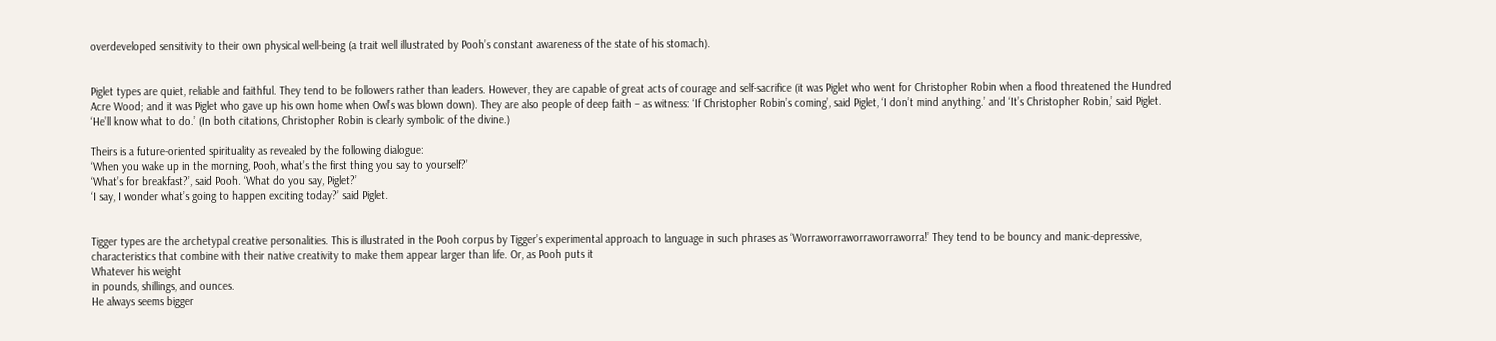overdeveloped sensitivity to their own physical well-being (a trait well illustrated by Pooh’s constant awareness of the state of his stomach).


Piglet types are quiet, reliable and faithful. They tend to be followers rather than leaders. However, they are capable of great acts of courage and self-sacrifice (it was Piglet who went for Christopher Robin when a flood threatened the Hundred Acre Wood; and it was Piglet who gave up his own home when Owl’s was blown down). They are also people of deep faith – as witness: ‘If Christopher Robin’s coming’, said Piglet, ‘I don’t mind anything.’ and ‘It’s Christopher Robin,’ said Piglet. ‘He’ll know what to do.’ (In both citations, Christopher Robin is clearly symbolic of the divine.)

Theirs is a future-oriented spirituality as revealed by the following dialogue:
‘When you wake up in the morning, Pooh, what’s the first thing you say to yourself?’
‘What’s for breakfast?’, said Pooh. ‘What do you say, Piglet?’
‘I say, I wonder what’s going to happen exciting today?’ said Piglet.


Tigger types are the archetypal creative personalities. This is illustrated in the Pooh corpus by Tigger’s experimental approach to language in such phrases as ‘Worraworraworraworraworra!’ They tend to be bouncy and manic-depressive, characteristics that combine with their native creativity to make them appear larger than life. Or, as Pooh puts it
Whatever his weight
in pounds, shillings, and ounces.
He always seems bigger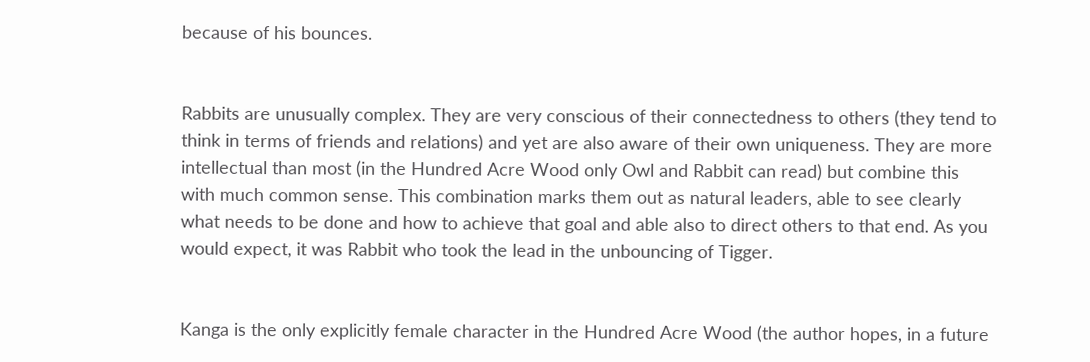because of his bounces.


Rabbits are unusually complex. They are very conscious of their connectedness to others (they tend to think in terms of friends and relations) and yet are also aware of their own uniqueness. They are more intellectual than most (in the Hundred Acre Wood only Owl and Rabbit can read) but combine this with much common sense. This combination marks them out as natural leaders, able to see clearly what needs to be done and how to achieve that goal and able also to direct others to that end. As you would expect, it was Rabbit who took the lead in the unbouncing of Tigger.


Kanga is the only explicitly female character in the Hundred Acre Wood (the author hopes, in a future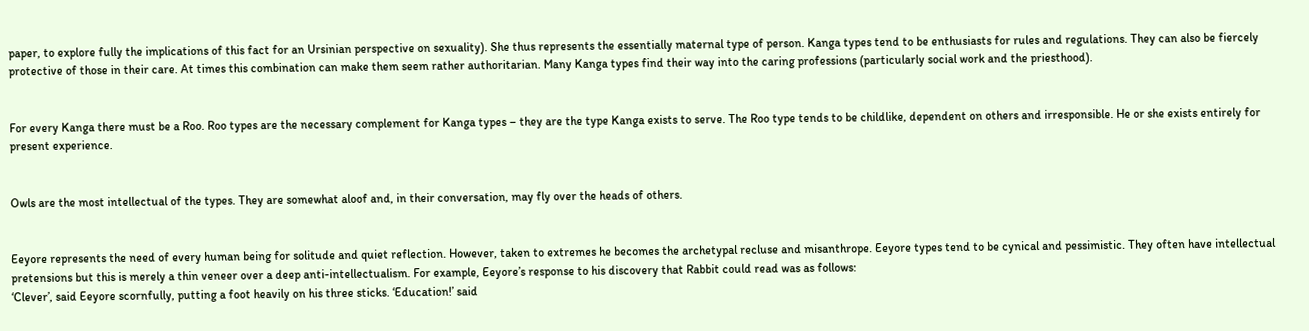paper, to explore fully the implications of this fact for an Ursinian perspective on sexuality). She thus represents the essentially maternal type of person. Kanga types tend to be enthusiasts for rules and regulations. They can also be fiercely protective of those in their care. At times this combination can make them seem rather authoritarian. Many Kanga types find their way into the caring professions (particularly social work and the priesthood).


For every Kanga there must be a Roo. Roo types are the necessary complement for Kanga types – they are the type Kanga exists to serve. The Roo type tends to be childlike, dependent on others and irresponsible. He or she exists entirely for present experience.


Owls are the most intellectual of the types. They are somewhat aloof and, in their conversation, may fly over the heads of others.


Eeyore represents the need of every human being for solitude and quiet reflection. However, taken to extremes he becomes the archetypal recluse and misanthrope. Eeyore types tend to be cynical and pessimistic. They often have intellectual pretensions but this is merely a thin veneer over a deep anti-intellectualism. For example, Eeyore’s response to his discovery that Rabbit could read was as follows:
‘Clever’, said Eeyore scornfully, putting a foot heavily on his three sticks. ‘Education!’ said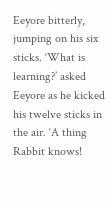Eeyore bitterly, jumping on his six sticks. ‘What is learning?’ asked Eeyore as he kicked his twelve sticks in the air. ‘A thing Rabbit knows!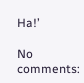Ha!’

No comments: